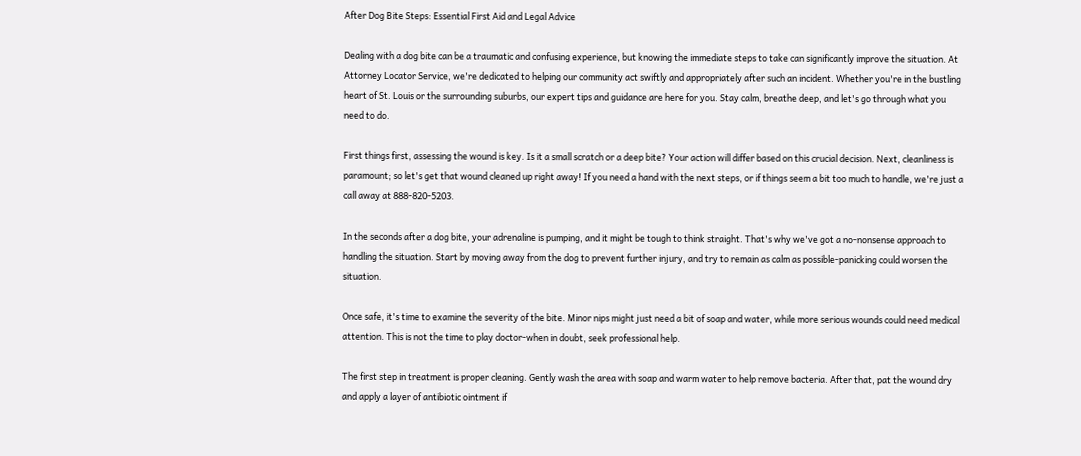After Dog Bite Steps: Essential First Aid and Legal Advice

Dealing with a dog bite can be a traumatic and confusing experience, but knowing the immediate steps to take can significantly improve the situation. At Attorney Locator Service, we're dedicated to helping our community act swiftly and appropriately after such an incident. Whether you're in the bustling heart of St. Louis or the surrounding suburbs, our expert tips and guidance are here for you. Stay calm, breathe deep, and let's go through what you need to do.

First things first, assessing the wound is key. Is it a small scratch or a deep bite? Your action will differ based on this crucial decision. Next, cleanliness is paramount; so let's get that wound cleaned up right away! If you need a hand with the next steps, or if things seem a bit too much to handle, we're just a call away at 888-820-5203.

In the seconds after a dog bite, your adrenaline is pumping, and it might be tough to think straight. That's why we've got a no-nonsense approach to handling the situation. Start by moving away from the dog to prevent further injury, and try to remain as calm as possible-panicking could worsen the situation.

Once safe, it's time to examine the severity of the bite. Minor nips might just need a bit of soap and water, while more serious wounds could need medical attention. This is not the time to play doctor-when in doubt, seek professional help.

The first step in treatment is proper cleaning. Gently wash the area with soap and warm water to help remove bacteria. After that, pat the wound dry and apply a layer of antibiotic ointment if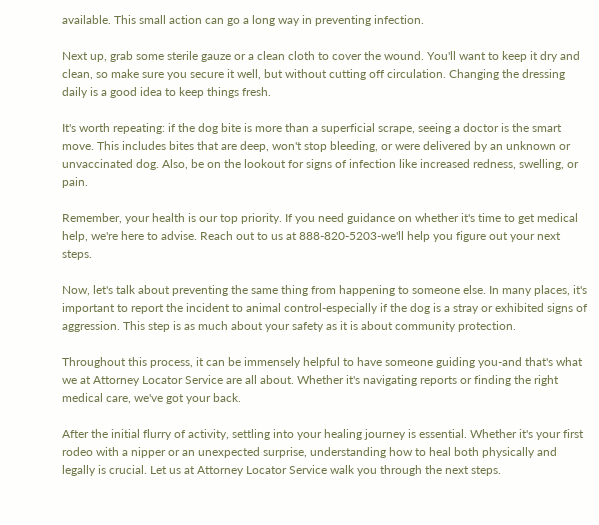available. This small action can go a long way in preventing infection.

Next up, grab some sterile gauze or a clean cloth to cover the wound. You'll want to keep it dry and clean, so make sure you secure it well, but without cutting off circulation. Changing the dressing daily is a good idea to keep things fresh.

It's worth repeating: if the dog bite is more than a superficial scrape, seeing a doctor is the smart move. This includes bites that are deep, won't stop bleeding, or were delivered by an unknown or unvaccinated dog. Also, be on the lookout for signs of infection like increased redness, swelling, or pain.

Remember, your health is our top priority. If you need guidance on whether it's time to get medical help, we're here to advise. Reach out to us at 888-820-5203-we'll help you figure out your next steps.

Now, let's talk about preventing the same thing from happening to someone else. In many places, it's important to report the incident to animal control-especially if the dog is a stray or exhibited signs of aggression. This step is as much about your safety as it is about community protection.

Throughout this process, it can be immensely helpful to have someone guiding you-and that's what we at Attorney Locator Service are all about. Whether it's navigating reports or finding the right medical care, we've got your back.

After the initial flurry of activity, settling into your healing journey is essential. Whether it's your first rodeo with a nipper or an unexpected surprise, understanding how to heal both physically and legally is crucial. Let us at Attorney Locator Service walk you through the next steps.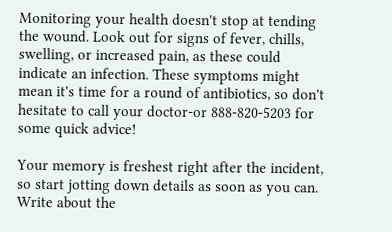Monitoring your health doesn't stop at tending the wound. Look out for signs of fever, chills, swelling, or increased pain, as these could indicate an infection. These symptoms might mean it's time for a round of antibiotics, so don't hesitate to call your doctor-or 888-820-5203 for some quick advice!

Your memory is freshest right after the incident, so start jotting down details as soon as you can. Write about the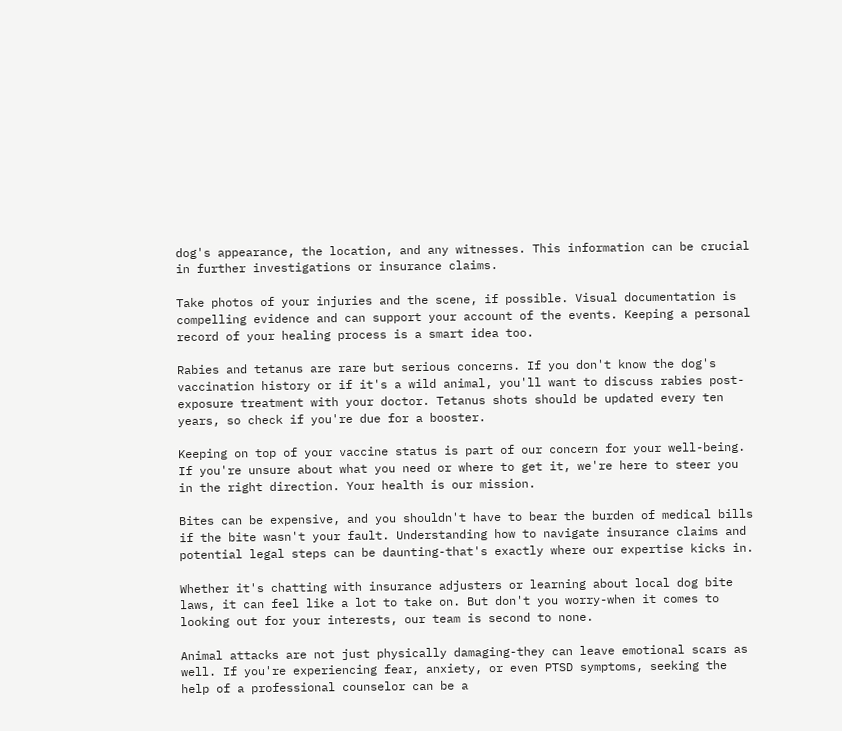dog's appearance, the location, and any witnesses. This information can be crucial in further investigations or insurance claims.

Take photos of your injuries and the scene, if possible. Visual documentation is compelling evidence and can support your account of the events. Keeping a personal record of your healing process is a smart idea too.

Rabies and tetanus are rare but serious concerns. If you don't know the dog's vaccination history or if it's a wild animal, you'll want to discuss rabies post-exposure treatment with your doctor. Tetanus shots should be updated every ten years, so check if you're due for a booster.

Keeping on top of your vaccine status is part of our concern for your well-being. If you're unsure about what you need or where to get it, we're here to steer you in the right direction. Your health is our mission.

Bites can be expensive, and you shouldn't have to bear the burden of medical bills if the bite wasn't your fault. Understanding how to navigate insurance claims and potential legal steps can be daunting-that's exactly where our expertise kicks in.

Whether it's chatting with insurance adjusters or learning about local dog bite laws, it can feel like a lot to take on. But don't you worry-when it comes to looking out for your interests, our team is second to none.

Animal attacks are not just physically damaging-they can leave emotional scars as well. If you're experiencing fear, anxiety, or even PTSD symptoms, seeking the help of a professional counselor can be a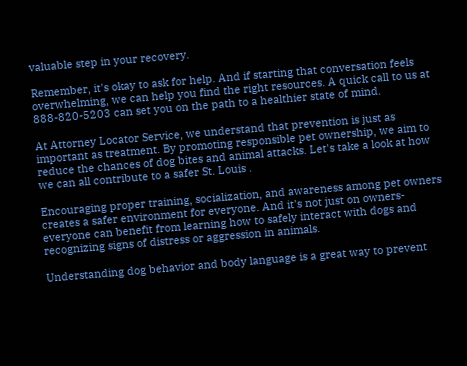valuable step in your recovery.

Remember, it's okay to ask for help. And if starting that conversation feels overwhelming, we can help you find the right resources. A quick call to us at 888-820-5203 can set you on the path to a healthier state of mind.

At Attorney Locator Service, we understand that prevention is just as important as treatment. By promoting responsible pet ownership, we aim to reduce the chances of dog bites and animal attacks. Let's take a look at how we can all contribute to a safer St. Louis .

Encouraging proper training, socialization, and awareness among pet owners creates a safer environment for everyone. And it's not just on owners-everyone can benefit from learning how to safely interact with dogs and recognizing signs of distress or aggression in animals.

Understanding dog behavior and body language is a great way to prevent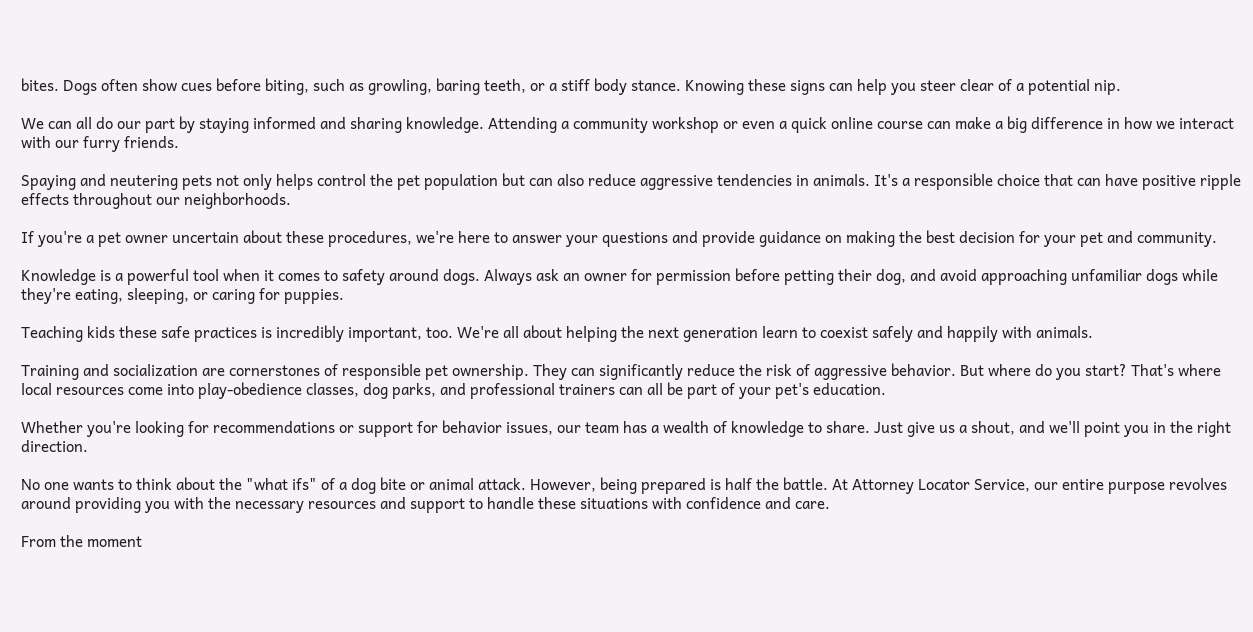bites. Dogs often show cues before biting, such as growling, baring teeth, or a stiff body stance. Knowing these signs can help you steer clear of a potential nip.

We can all do our part by staying informed and sharing knowledge. Attending a community workshop or even a quick online course can make a big difference in how we interact with our furry friends.

Spaying and neutering pets not only helps control the pet population but can also reduce aggressive tendencies in animals. It's a responsible choice that can have positive ripple effects throughout our neighborhoods.

If you're a pet owner uncertain about these procedures, we're here to answer your questions and provide guidance on making the best decision for your pet and community.

Knowledge is a powerful tool when it comes to safety around dogs. Always ask an owner for permission before petting their dog, and avoid approaching unfamiliar dogs while they're eating, sleeping, or caring for puppies.

Teaching kids these safe practices is incredibly important, too. We're all about helping the next generation learn to coexist safely and happily with animals.

Training and socialization are cornerstones of responsible pet ownership. They can significantly reduce the risk of aggressive behavior. But where do you start? That's where local resources come into play-obedience classes, dog parks, and professional trainers can all be part of your pet's education.

Whether you're looking for recommendations or support for behavior issues, our team has a wealth of knowledge to share. Just give us a shout, and we'll point you in the right direction.

No one wants to think about the "what ifs" of a dog bite or animal attack. However, being prepared is half the battle. At Attorney Locator Service, our entire purpose revolves around providing you with the necessary resources and support to handle these situations with confidence and care.

From the moment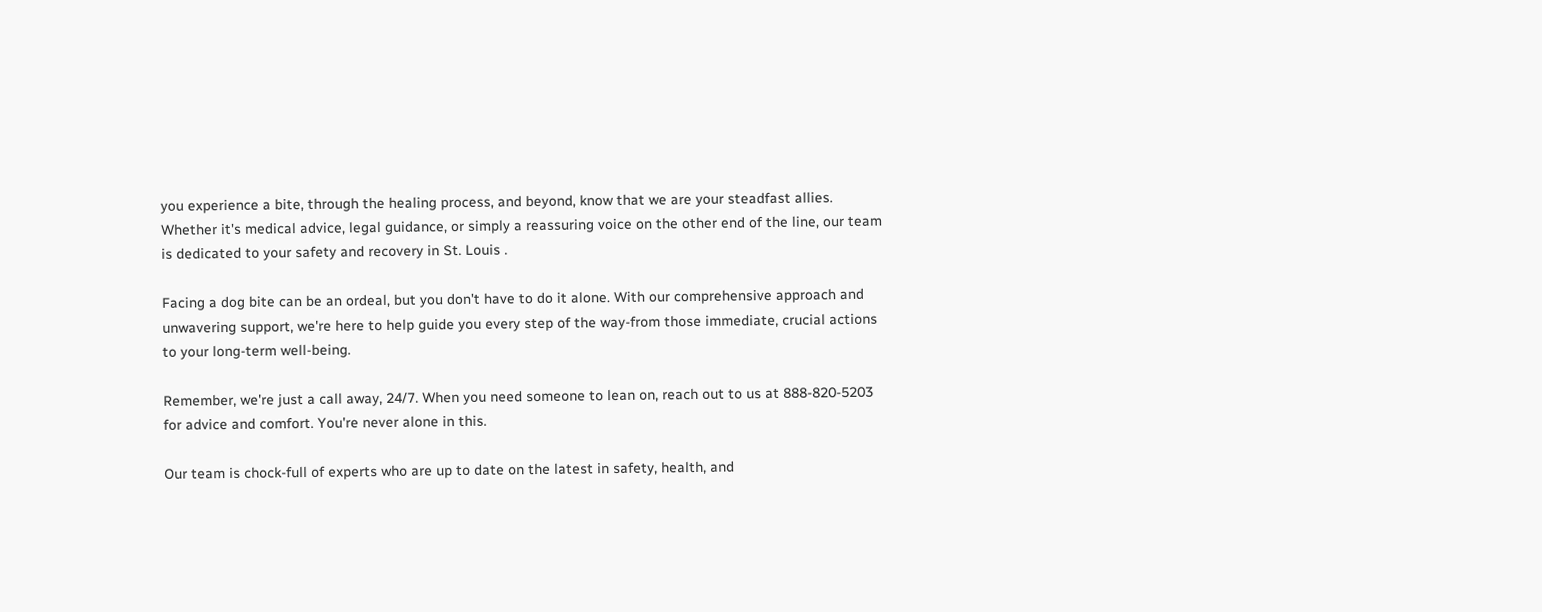you experience a bite, through the healing process, and beyond, know that we are your steadfast allies. Whether it's medical advice, legal guidance, or simply a reassuring voice on the other end of the line, our team is dedicated to your safety and recovery in St. Louis .

Facing a dog bite can be an ordeal, but you don't have to do it alone. With our comprehensive approach and unwavering support, we're here to help guide you every step of the way-from those immediate, crucial actions to your long-term well-being.

Remember, we're just a call away, 24/7. When you need someone to lean on, reach out to us at 888-820-5203 for advice and comfort. You're never alone in this.

Our team is chock-full of experts who are up to date on the latest in safety, health, and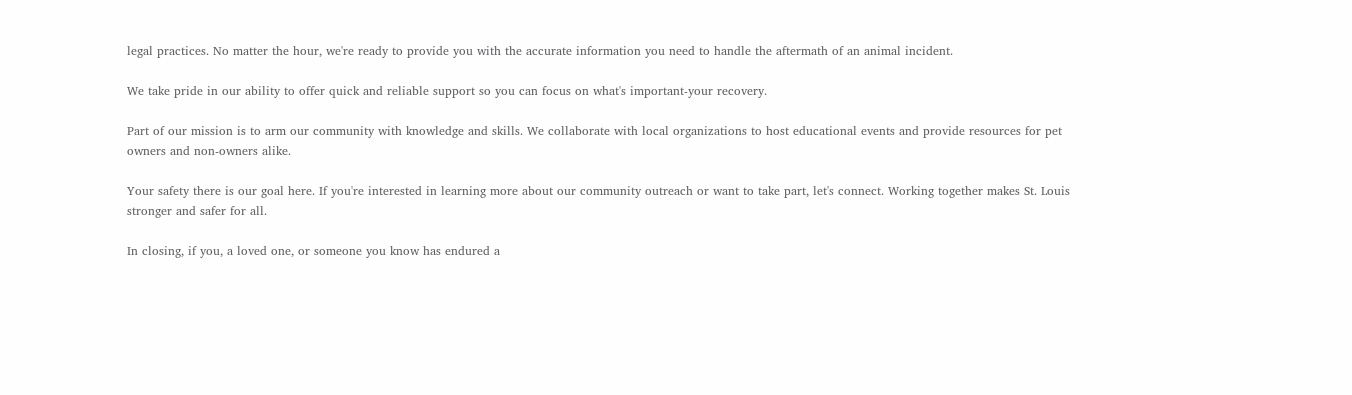legal practices. No matter the hour, we're ready to provide you with the accurate information you need to handle the aftermath of an animal incident.

We take pride in our ability to offer quick and reliable support so you can focus on what's important-your recovery.

Part of our mission is to arm our community with knowledge and skills. We collaborate with local organizations to host educational events and provide resources for pet owners and non-owners alike.

Your safety there is our goal here. If you're interested in learning more about our community outreach or want to take part, let's connect. Working together makes St. Louis stronger and safer for all.

In closing, if you, a loved one, or someone you know has endured a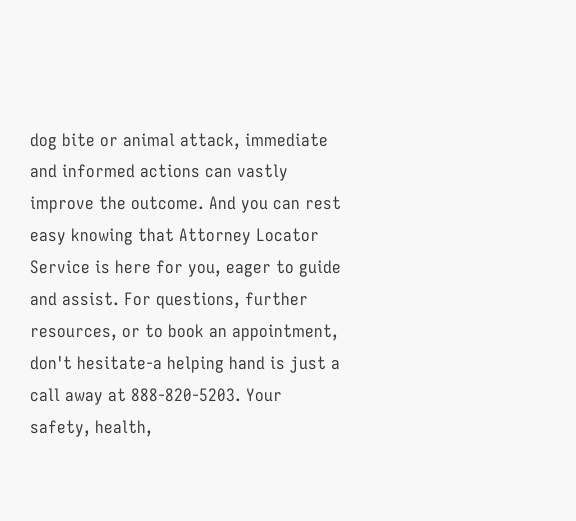dog bite or animal attack, immediate and informed actions can vastly improve the outcome. And you can rest easy knowing that Attorney Locator Service is here for you, eager to guide and assist. For questions, further resources, or to book an appointment, don't hesitate-a helping hand is just a call away at 888-820-5203. Your safety, health,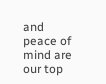and peace of mind are our top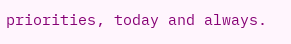priorities, today and always.